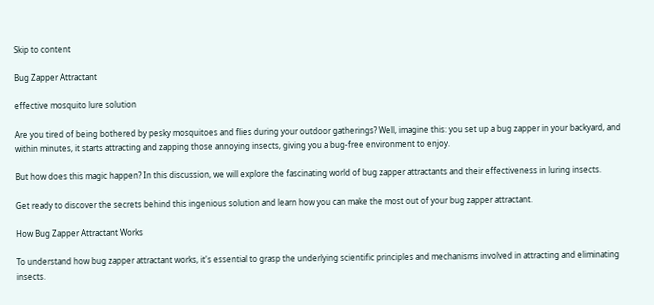Skip to content

Bug Zapper Attractant

effective mosquito lure solution

Are you tired of being bothered by pesky mosquitoes and flies during your outdoor gatherings? Well, imagine this: you set up a bug zapper in your backyard, and within minutes, it starts attracting and zapping those annoying insects, giving you a bug-free environment to enjoy.

But how does this magic happen? In this discussion, we will explore the fascinating world of bug zapper attractants and their effectiveness in luring insects.

Get ready to discover the secrets behind this ingenious solution and learn how you can make the most out of your bug zapper attractant.

How Bug Zapper Attractant Works

To understand how bug zapper attractant works, it's essential to grasp the underlying scientific principles and mechanisms involved in attracting and eliminating insects.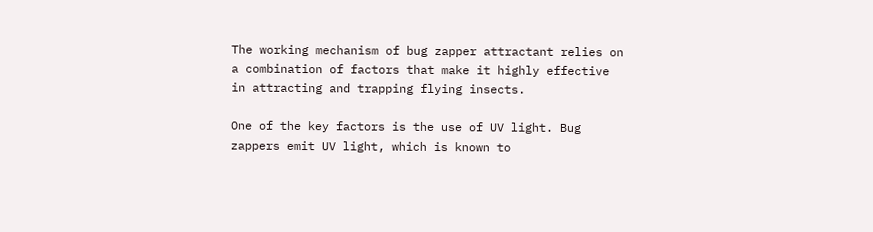The working mechanism of bug zapper attractant relies on a combination of factors that make it highly effective in attracting and trapping flying insects.

One of the key factors is the use of UV light. Bug zappers emit UV light, which is known to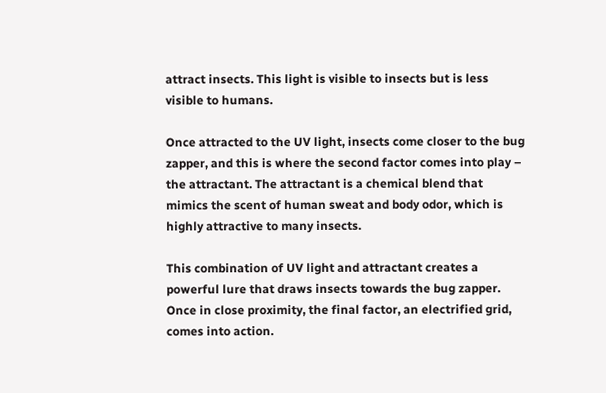attract insects. This light is visible to insects but is less visible to humans.

Once attracted to the UV light, insects come closer to the bug zapper, and this is where the second factor comes into play – the attractant. The attractant is a chemical blend that mimics the scent of human sweat and body odor, which is highly attractive to many insects.

This combination of UV light and attractant creates a powerful lure that draws insects towards the bug zapper. Once in close proximity, the final factor, an electrified grid, comes into action.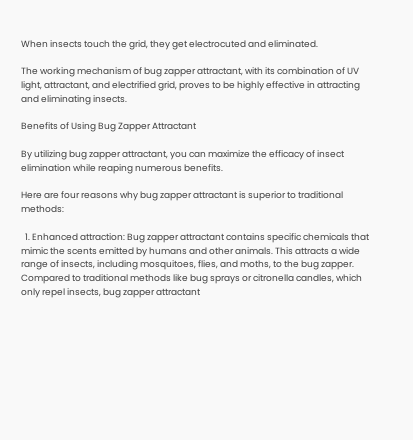When insects touch the grid, they get electrocuted and eliminated.

The working mechanism of bug zapper attractant, with its combination of UV light, attractant, and electrified grid, proves to be highly effective in attracting and eliminating insects.

Benefits of Using Bug Zapper Attractant

By utilizing bug zapper attractant, you can maximize the efficacy of insect elimination while reaping numerous benefits.

Here are four reasons why bug zapper attractant is superior to traditional methods:

  1. Enhanced attraction: Bug zapper attractant contains specific chemicals that mimic the scents emitted by humans and other animals. This attracts a wide range of insects, including mosquitoes, flies, and moths, to the bug zapper. Compared to traditional methods like bug sprays or citronella candles, which only repel insects, bug zapper attractant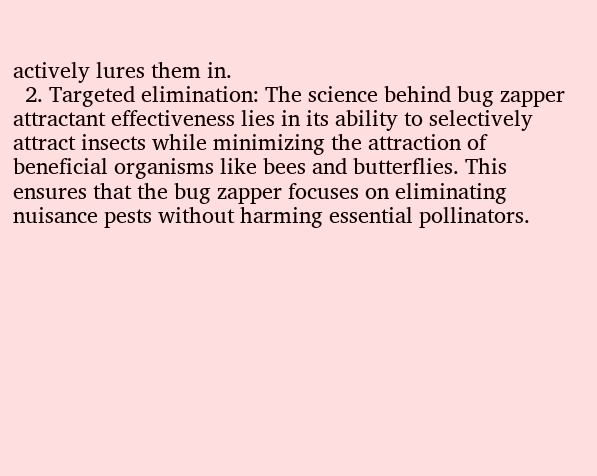actively lures them in.
  2. Targeted elimination: The science behind bug zapper attractant effectiveness lies in its ability to selectively attract insects while minimizing the attraction of beneficial organisms like bees and butterflies. This ensures that the bug zapper focuses on eliminating nuisance pests without harming essential pollinators.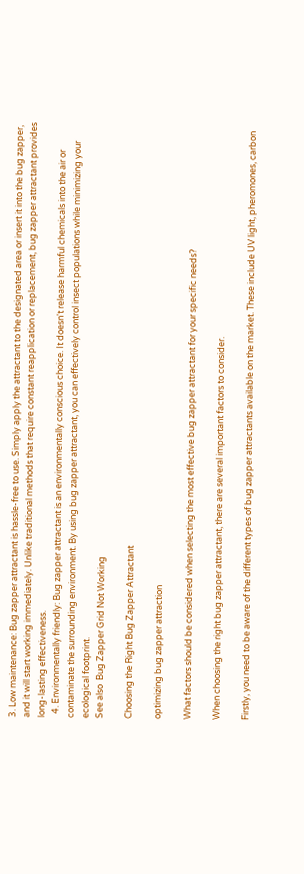3. Low maintenance: Bug zapper attractant is hassle-free to use. Simply apply the attractant to the designated area or insert it into the bug zapper, and it will start working immediately. Unlike traditional methods that require constant reapplication or replacement, bug zapper attractant provides long-lasting effectiveness.
  4. Environmentally friendly: Bug zapper attractant is an environmentally conscious choice. It doesn't release harmful chemicals into the air or contaminate the surrounding environment. By using bug zapper attractant, you can effectively control insect populations while minimizing your ecological footprint.
See also  Bug Zapper Grid Not Working

Choosing the Right Bug Zapper Attractant

optimizing bug zapper attraction

What factors should be considered when selecting the most effective bug zapper attractant for your specific needs?

When choosing the right bug zapper attractant, there are several important factors to consider.

Firstly, you need to be aware of the different types of bug zapper attractants available on the market. These include UV light, pheromones, carbon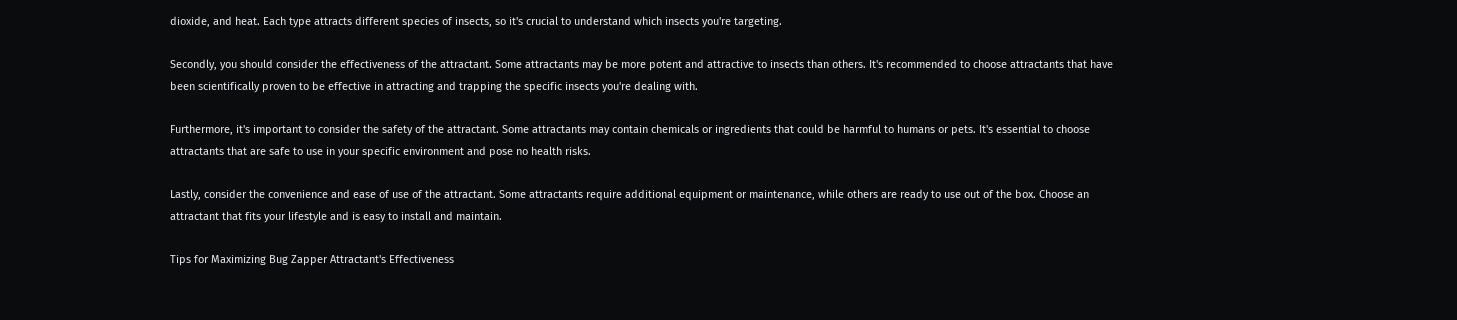dioxide, and heat. Each type attracts different species of insects, so it's crucial to understand which insects you're targeting.

Secondly, you should consider the effectiveness of the attractant. Some attractants may be more potent and attractive to insects than others. It's recommended to choose attractants that have been scientifically proven to be effective in attracting and trapping the specific insects you're dealing with.

Furthermore, it's important to consider the safety of the attractant. Some attractants may contain chemicals or ingredients that could be harmful to humans or pets. It's essential to choose attractants that are safe to use in your specific environment and pose no health risks.

Lastly, consider the convenience and ease of use of the attractant. Some attractants require additional equipment or maintenance, while others are ready to use out of the box. Choose an attractant that fits your lifestyle and is easy to install and maintain.

Tips for Maximizing Bug Zapper Attractant's Effectiveness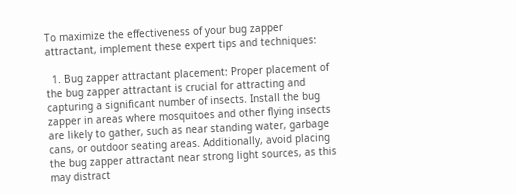To maximize the effectiveness of your bug zapper attractant, implement these expert tips and techniques:

  1. Bug zapper attractant placement: Proper placement of the bug zapper attractant is crucial for attracting and capturing a significant number of insects. Install the bug zapper in areas where mosquitoes and other flying insects are likely to gather, such as near standing water, garbage cans, or outdoor seating areas. Additionally, avoid placing the bug zapper attractant near strong light sources, as this may distract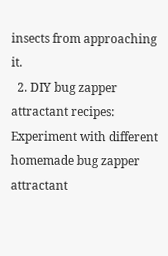insects from approaching it.
  2. DIY bug zapper attractant recipes: Experiment with different homemade bug zapper attractant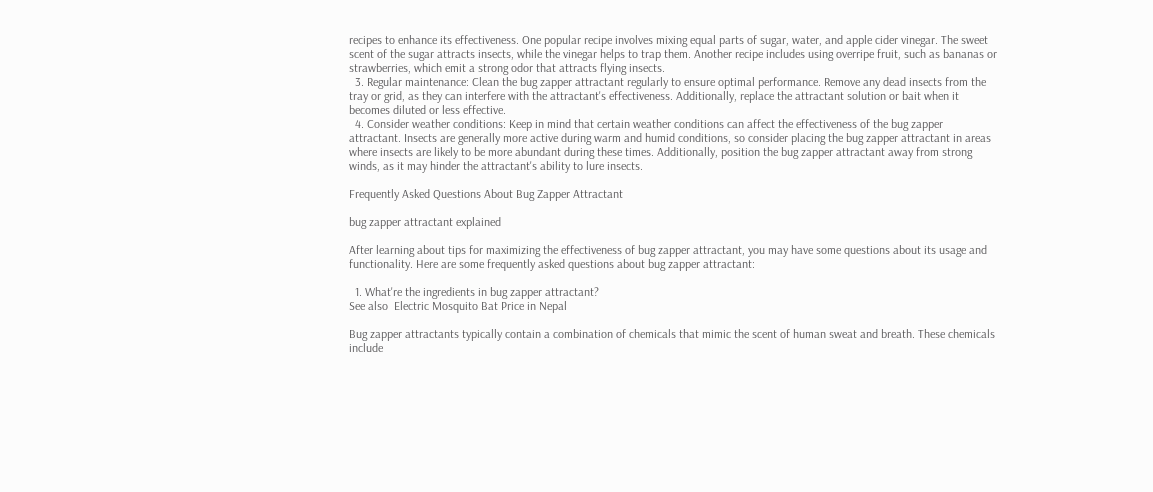recipes to enhance its effectiveness. One popular recipe involves mixing equal parts of sugar, water, and apple cider vinegar. The sweet scent of the sugar attracts insects, while the vinegar helps to trap them. Another recipe includes using overripe fruit, such as bananas or strawberries, which emit a strong odor that attracts flying insects.
  3. Regular maintenance: Clean the bug zapper attractant regularly to ensure optimal performance. Remove any dead insects from the tray or grid, as they can interfere with the attractant's effectiveness. Additionally, replace the attractant solution or bait when it becomes diluted or less effective.
  4. Consider weather conditions: Keep in mind that certain weather conditions can affect the effectiveness of the bug zapper attractant. Insects are generally more active during warm and humid conditions, so consider placing the bug zapper attractant in areas where insects are likely to be more abundant during these times. Additionally, position the bug zapper attractant away from strong winds, as it may hinder the attractant's ability to lure insects.

Frequently Asked Questions About Bug Zapper Attractant

bug zapper attractant explained

After learning about tips for maximizing the effectiveness of bug zapper attractant, you may have some questions about its usage and functionality. Here are some frequently asked questions about bug zapper attractant:

  1. What're the ingredients in bug zapper attractant?
See also  Electric Mosquito Bat Price in Nepal

Bug zapper attractants typically contain a combination of chemicals that mimic the scent of human sweat and breath. These chemicals include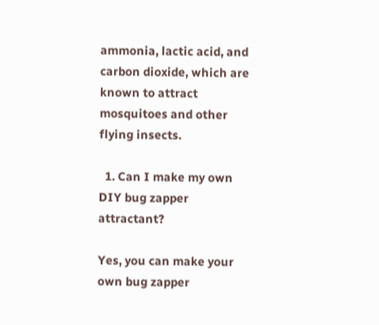ammonia, lactic acid, and carbon dioxide, which are known to attract mosquitoes and other flying insects.

  1. Can I make my own DIY bug zapper attractant?

Yes, you can make your own bug zapper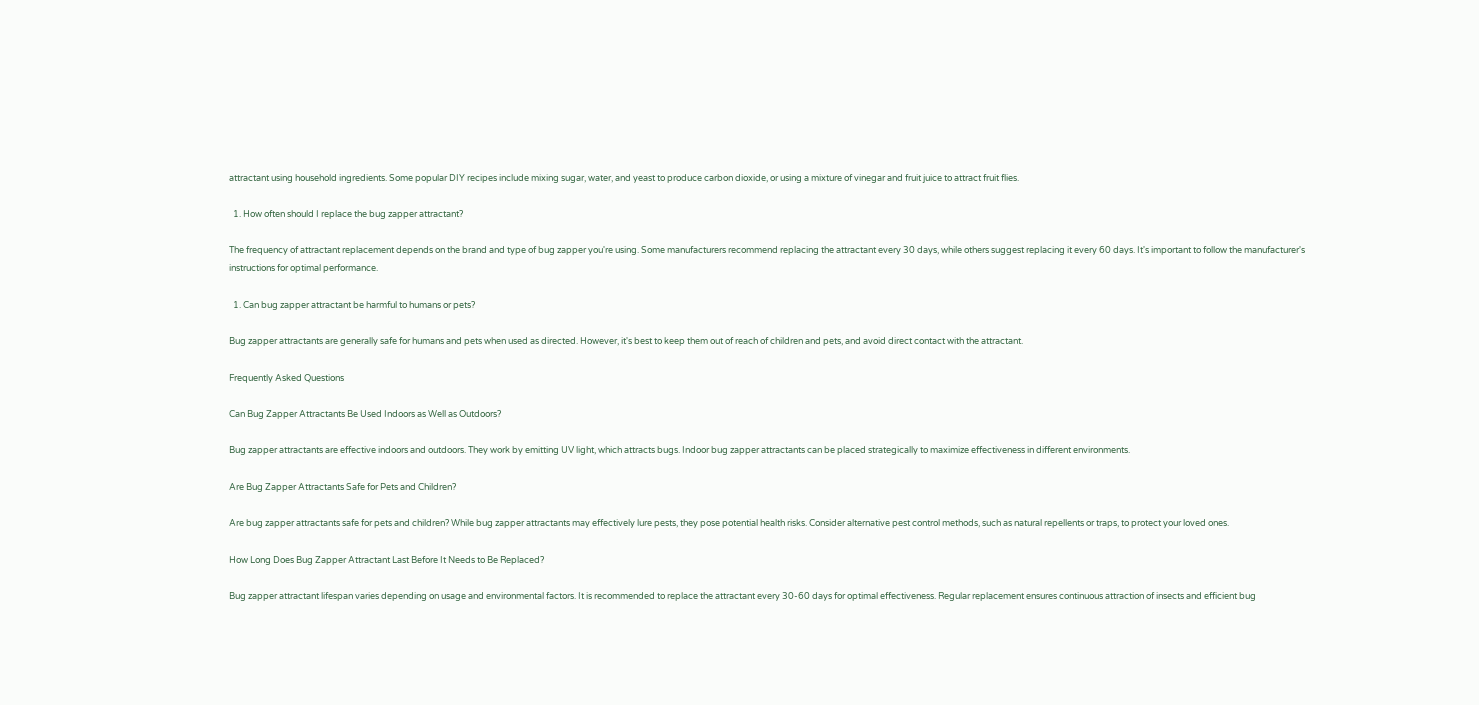attractant using household ingredients. Some popular DIY recipes include mixing sugar, water, and yeast to produce carbon dioxide, or using a mixture of vinegar and fruit juice to attract fruit flies.

  1. How often should I replace the bug zapper attractant?

The frequency of attractant replacement depends on the brand and type of bug zapper you're using. Some manufacturers recommend replacing the attractant every 30 days, while others suggest replacing it every 60 days. It's important to follow the manufacturer's instructions for optimal performance.

  1. Can bug zapper attractant be harmful to humans or pets?

Bug zapper attractants are generally safe for humans and pets when used as directed. However, it's best to keep them out of reach of children and pets, and avoid direct contact with the attractant.

Frequently Asked Questions

Can Bug Zapper Attractants Be Used Indoors as Well as Outdoors?

Bug zapper attractants are effective indoors and outdoors. They work by emitting UV light, which attracts bugs. Indoor bug zapper attractants can be placed strategically to maximize effectiveness in different environments.

Are Bug Zapper Attractants Safe for Pets and Children?

Are bug zapper attractants safe for pets and children? While bug zapper attractants may effectively lure pests, they pose potential health risks. Consider alternative pest control methods, such as natural repellents or traps, to protect your loved ones.

How Long Does Bug Zapper Attractant Last Before It Needs to Be Replaced?

Bug zapper attractant lifespan varies depending on usage and environmental factors. It is recommended to replace the attractant every 30-60 days for optimal effectiveness. Regular replacement ensures continuous attraction of insects and efficient bug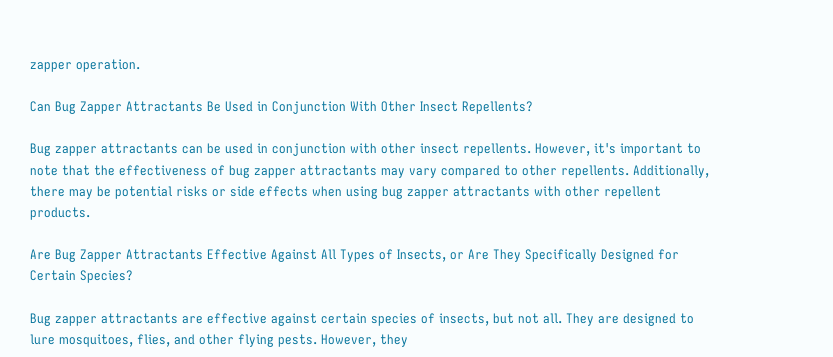zapper operation.

Can Bug Zapper Attractants Be Used in Conjunction With Other Insect Repellents?

Bug zapper attractants can be used in conjunction with other insect repellents. However, it's important to note that the effectiveness of bug zapper attractants may vary compared to other repellents. Additionally, there may be potential risks or side effects when using bug zapper attractants with other repellent products.

Are Bug Zapper Attractants Effective Against All Types of Insects, or Are They Specifically Designed for Certain Species?

Bug zapper attractants are effective against certain species of insects, but not all. They are designed to lure mosquitoes, flies, and other flying pests. However, they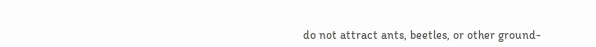do not attract ants, beetles, or other ground-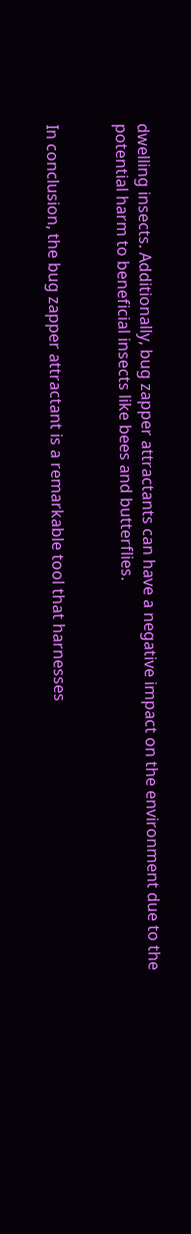dwelling insects. Additionally, bug zapper attractants can have a negative impact on the environment due to the potential harm to beneficial insects like bees and butterflies.


In conclusion, the bug zapper attractant is a remarkable tool that harnesses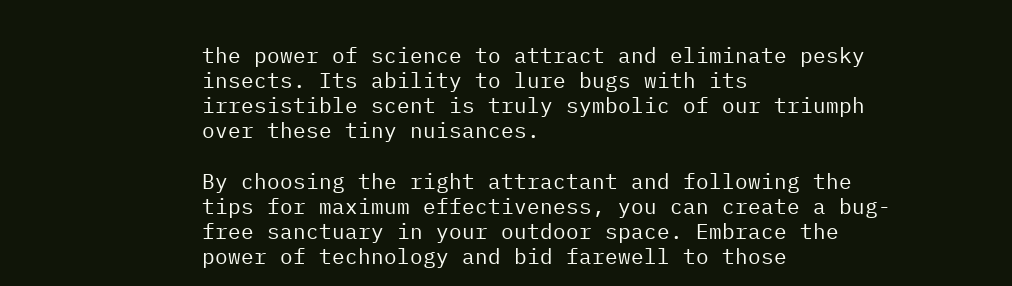the power of science to attract and eliminate pesky insects. Its ability to lure bugs with its irresistible scent is truly symbolic of our triumph over these tiny nuisances.

By choosing the right attractant and following the tips for maximum effectiveness, you can create a bug-free sanctuary in your outdoor space. Embrace the power of technology and bid farewell to those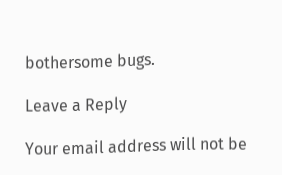bothersome bugs.

Leave a Reply

Your email address will not be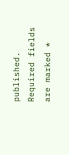published. Required fields are marked *